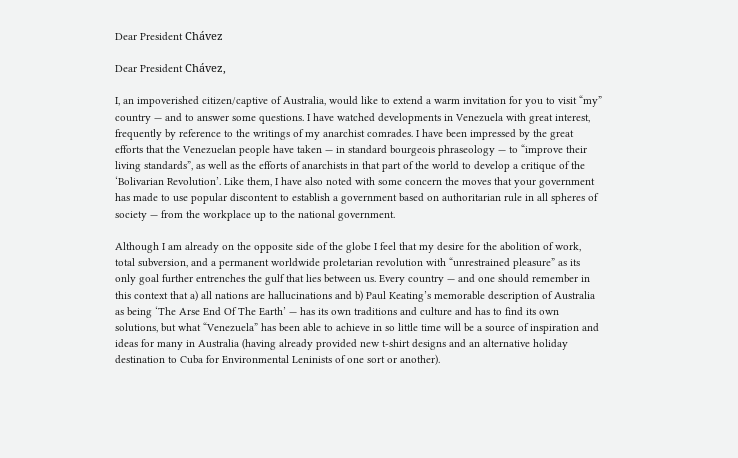Dear President Chávez

Dear President Chávez,

I, an impoverished citizen/captive of Australia, would like to extend a warm invitation for you to visit “my” country — and to answer some questions. I have watched developments in Venezuela with great interest, frequently by reference to the writings of my anarchist comrades. I have been impressed by the great efforts that the Venezuelan people have taken — in standard bourgeois phraseology — to “improve their living standards”, as well as the efforts of anarchists in that part of the world to develop a critique of the ‘Bolivarian Revolution’. Like them, I have also noted with some concern the moves that your government has made to use popular discontent to establish a government based on authoritarian rule in all spheres of society — from the workplace up to the national government.

Although I am already on the opposite side of the globe I feel that my desire for the abolition of work, total subversion, and a permanent worldwide proletarian revolution with “unrestrained pleasure” as its only goal further entrenches the gulf that lies between us. Every country — and one should remember in this context that a) all nations are hallucinations and b) Paul Keating’s memorable description of Australia as being ‘The Arse End Of The Earth’ — has its own traditions and culture and has to find its own solutions, but what “Venezuela” has been able to achieve in so little time will be a source of inspiration and ideas for many in Australia (having already provided new t-shirt designs and an alternative holiday destination to Cuba for Environmental Leninists of one sort or another).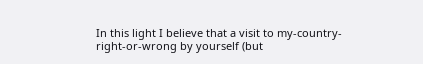In this light I believe that a visit to my-country-right-or-wrong by yourself (but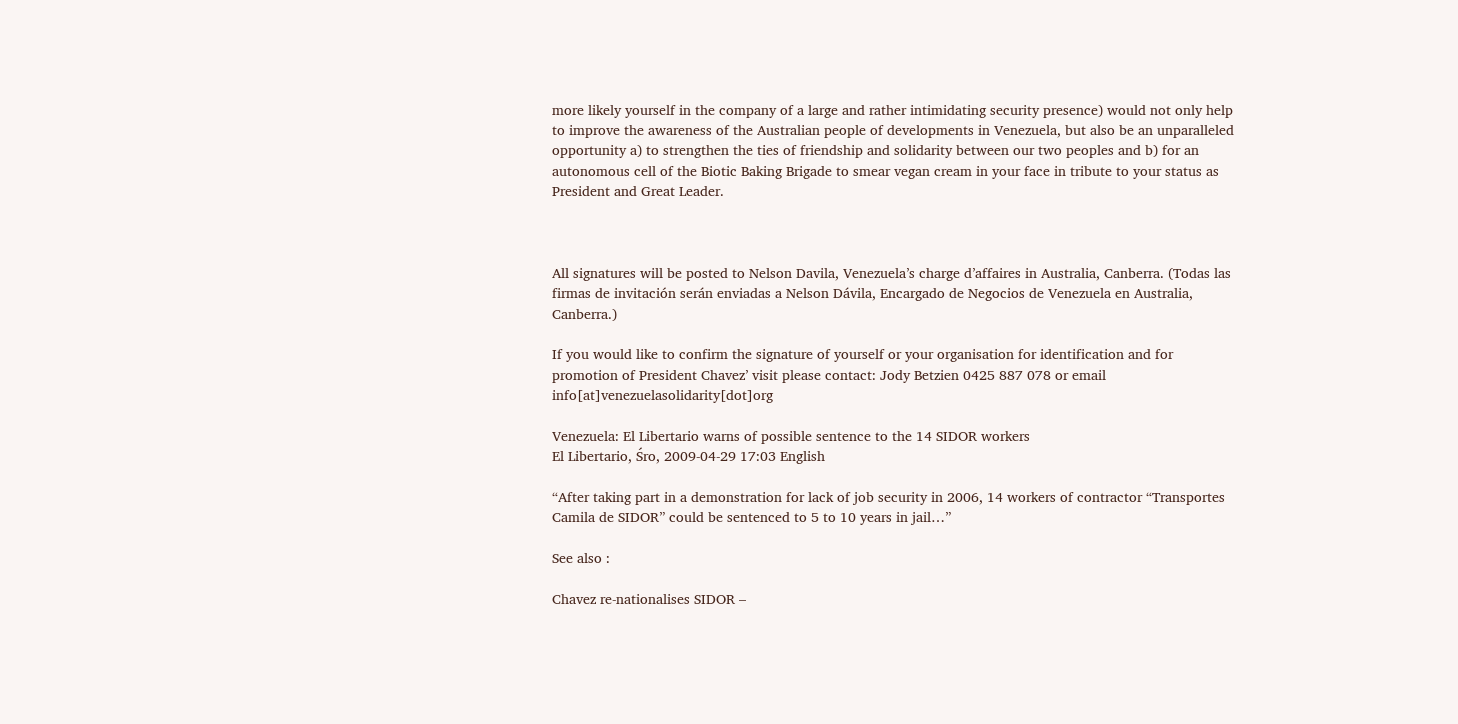more likely yourself in the company of a large and rather intimidating security presence) would not only help to improve the awareness of the Australian people of developments in Venezuela, but also be an unparalleled opportunity a) to strengthen the ties of friendship and solidarity between our two peoples and b) for an autonomous cell of the Biotic Baking Brigade to smear vegan cream in your face in tribute to your status as President and Great Leader.



All signatures will be posted to Nelson Davila, Venezuela’s charge d’affaires in Australia, Canberra. (Todas las firmas de invitación serán enviadas a Nelson Dávila, Encargado de Negocios de Venezuela en Australia, Canberra.)

If you would like to confirm the signature of yourself or your organisation for identification and for promotion of President Chavez’ visit please contact: Jody Betzien 0425 887 078 or email info[at]venezuelasolidarity[dot]org

Venezuela: El Libertario warns of possible sentence to the 14 SIDOR workers
El Libertario, Śro, 2009-04-29 17:03 English

“After taking part in a demonstration for lack of job security in 2006, 14 workers of contractor “Transportes Camila de SIDOR” could be sentenced to 5 to 10 years in jail…”

See also :

Chavez re-nationalises SIDOR –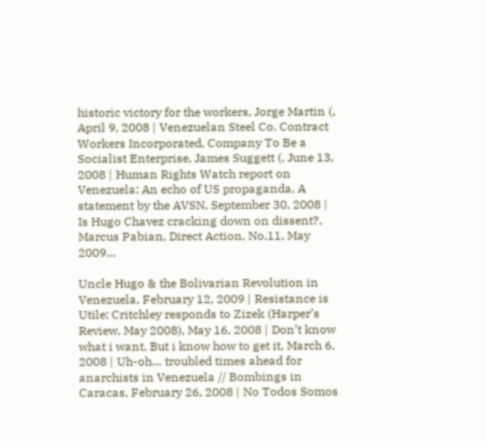historic victory for the workers, Jorge Martin (, April 9, 2008 | Venezuelan Steel Co. Contract Workers Incorporated, Company To Be a Socialist Enterprise, James Suggett (, June 13, 2008 | Human Rights Watch report on Venezuela: An echo of US propaganda, A statement by the AVSN, September 30, 2008 | Is Hugo Chavez cracking down on dissent?, Marcus Pabian, Direct Action, No.11, May 2009…

Uncle Hugo & the Bolivarian Revolution in Venezuela, February 12, 2009 | Resistance is Utile: Critchley responds to Zizek (Harper’s Review, May 2008), May 16, 2008 | Don’t know what i want, But i know how to get it, March 6, 2008 | Uh-oh… troubled times ahead for anarchists in Venezuela // Bombings in Caracas, February 26, 2008 | No Todos Somos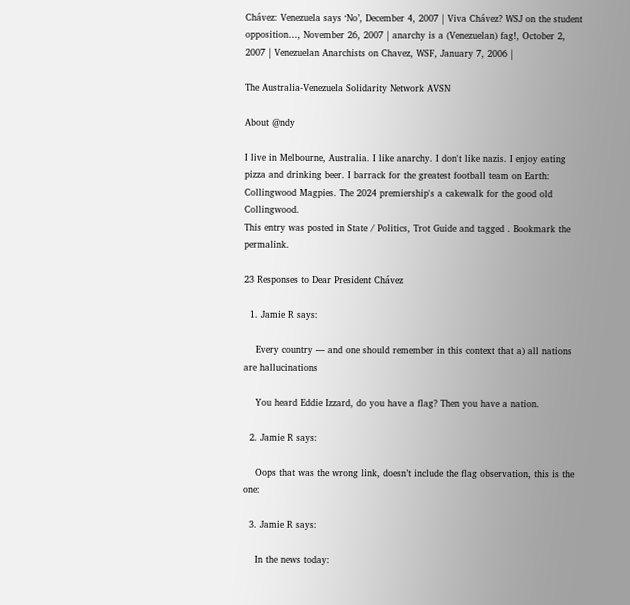Chávez: Venezuela says ‘No’, December 4, 2007 | Viva Chávez? WSJ on the student opposition…, November 26, 2007 | anarchy is a (Venezuelan) fag!, October 2, 2007 | Venezuelan Anarchists on Chavez, WSF, January 7, 2006 |

The Australia-Venezuela Solidarity Network AVSN

About @ndy

I live in Melbourne, Australia. I like anarchy. I don't like nazis. I enjoy eating pizza and drinking beer. I barrack for the greatest football team on Earth: Collingwood Magpies. The 2024 premiership's a cakewalk for the good old Collingwood.
This entry was posted in State / Politics, Trot Guide and tagged . Bookmark the permalink.

23 Responses to Dear President Chávez

  1. Jamie R says:

    Every country — and one should remember in this context that a) all nations are hallucinations

    You heard Eddie Izzard, do you have a flag? Then you have a nation.

  2. Jamie R says:

    Oops that was the wrong link, doesn’t include the flag observation, this is the one:

  3. Jamie R says:

    In the news today: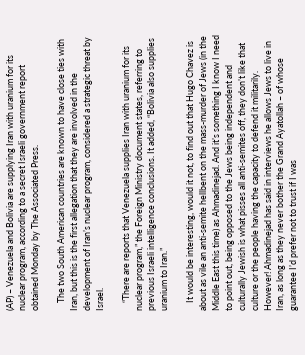(AP) – Venezuela and Bolivia are supplying Iran with uranium for its nuclear program, according to a secret Israeli government report obtained Monday by The Associated Press.

    The two South American countries are known to have close ties with Iran, but this is the first allegation that they are involved in the development of Iran’s nuclear program, considered a strategic threat by Israel.

    “There are reports that Venezuela supplies Iran with uranium for its nuclear program,” the Foreign Ministry document states, referring to previous Israeli intelligence conclusions. It added, “Bolivia also supplies uranium to Iran.”

    It would be interesting, would it not, to find out that Hugo Chavez is about as vile an anti-semite hellbent on the mass-murder of Jews (in the Middle East this time) as Ahmadinejad. And it’s something I know I need to point out, being opposed to the Jews being independent and culturally Jewish is what pisses all anti-semites off, they don’t like that culture or the people having the capacity to defend it militarily. However! Ahmadinejad has said in interviews he allows Jews to live in Iran, as long as they never bother the Grand Ayatollah – of whose guarantee I’d prefer not to trust if I was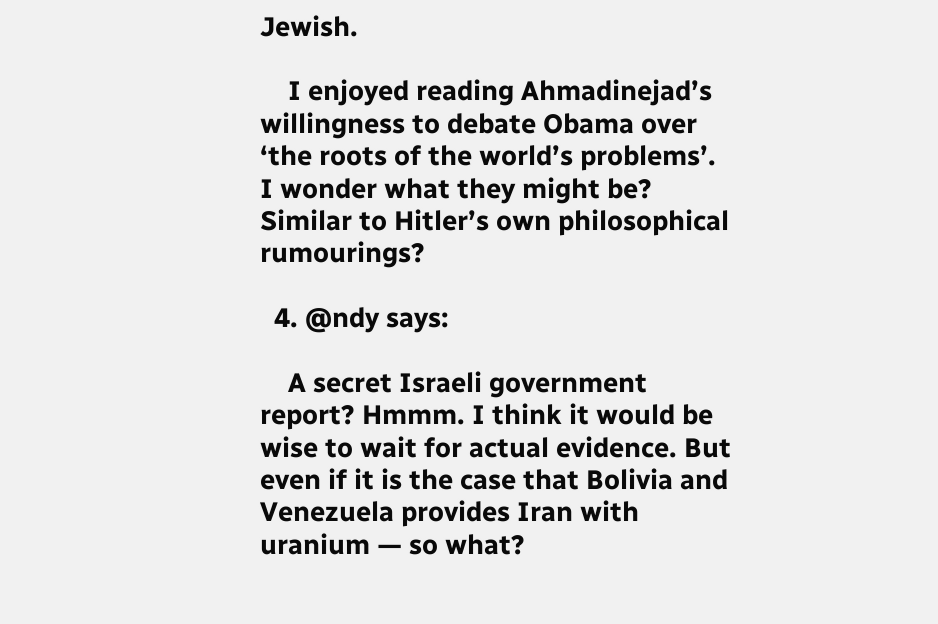Jewish.

    I enjoyed reading Ahmadinejad’s willingness to debate Obama over ‘the roots of the world’s problems’. I wonder what they might be? Similar to Hitler’s own philosophical rumourings?

  4. @ndy says:

    A secret Israeli government report? Hmmm. I think it would be wise to wait for actual evidence. But even if it is the case that Bolivia and Venezuela provides Iran with uranium — so what?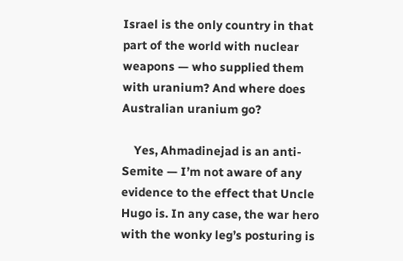Israel is the only country in that part of the world with nuclear weapons — who supplied them with uranium? And where does Australian uranium go?

    Yes, Ahmadinejad is an anti-Semite — I’m not aware of any evidence to the effect that Uncle Hugo is. In any case, the war hero with the wonky leg’s posturing is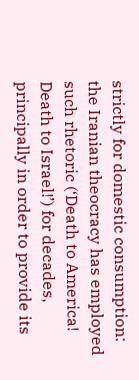strictly for domestic consumption: the Iranian theocracy has employed such rhetoric (‘Death to America! Death to Israel!’) for decades, principally in order to provide its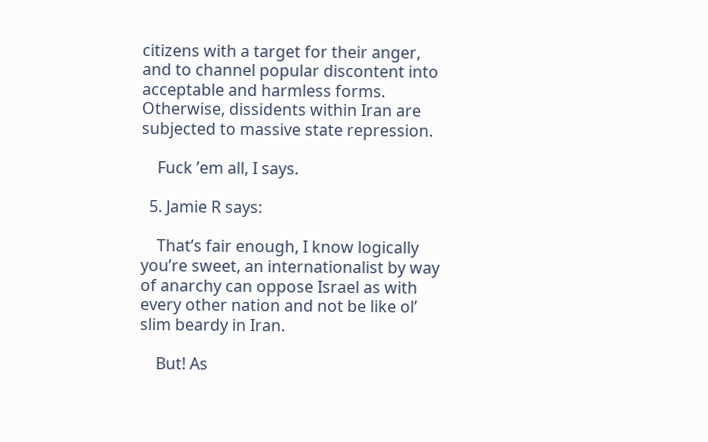citizens with a target for their anger, and to channel popular discontent into acceptable and harmless forms. Otherwise, dissidents within Iran are subjected to massive state repression.

    Fuck ’em all, I says.

  5. Jamie R says:

    That’s fair enough, I know logically you’re sweet, an internationalist by way of anarchy can oppose Israel as with every other nation and not be like ol’ slim beardy in Iran.

    But! As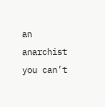an anarchist you can’t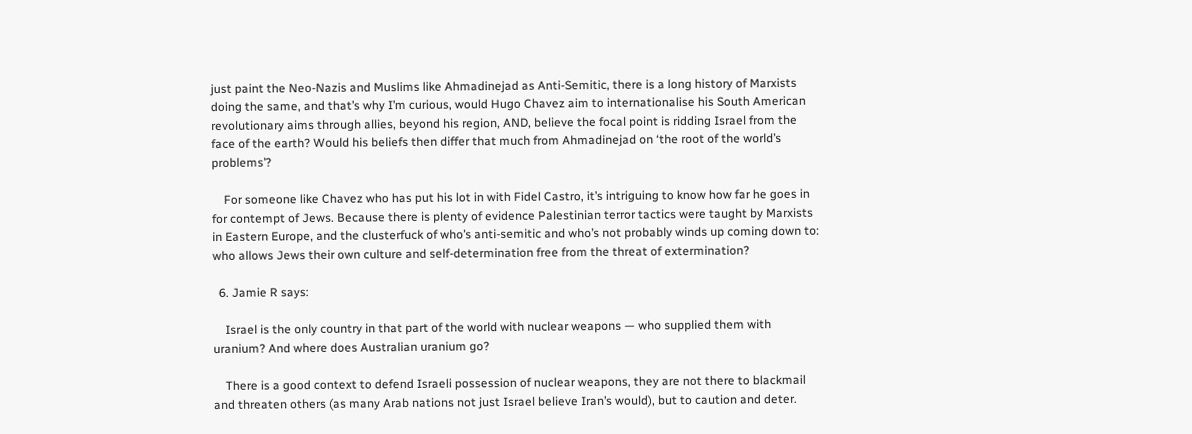just paint the Neo-Nazis and Muslims like Ahmadinejad as Anti-Semitic, there is a long history of Marxists doing the same, and that’s why I’m curious, would Hugo Chavez aim to internationalise his South American revolutionary aims through allies, beyond his region, AND, believe the focal point is ridding Israel from the face of the earth? Would his beliefs then differ that much from Ahmadinejad on ‘the root of the world’s problems’?

    For someone like Chavez who has put his lot in with Fidel Castro, it’s intriguing to know how far he goes in for contempt of Jews. Because there is plenty of evidence Palestinian terror tactics were taught by Marxists in Eastern Europe, and the clusterfuck of who’s anti-semitic and who’s not probably winds up coming down to: who allows Jews their own culture and self-determination free from the threat of extermination?

  6. Jamie R says:

    Israel is the only country in that part of the world with nuclear weapons — who supplied them with uranium? And where does Australian uranium go?

    There is a good context to defend Israeli possession of nuclear weapons, they are not there to blackmail and threaten others (as many Arab nations not just Israel believe Iran’s would), but to caution and deter.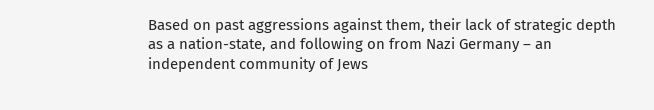Based on past aggressions against them, their lack of strategic depth as a nation-state, and following on from Nazi Germany – an independent community of Jews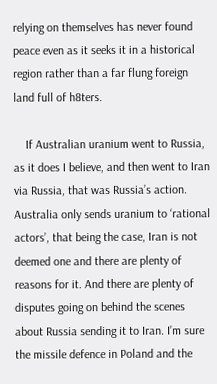relying on themselves has never found peace even as it seeks it in a historical region rather than a far flung foreign land full of h8ters.

    If Australian uranium went to Russia, as it does I believe, and then went to Iran via Russia, that was Russia’s action. Australia only sends uranium to ‘rational actors’, that being the case, Iran is not deemed one and there are plenty of reasons for it. And there are plenty of disputes going on behind the scenes about Russia sending it to Iran. I’m sure the missile defence in Poland and the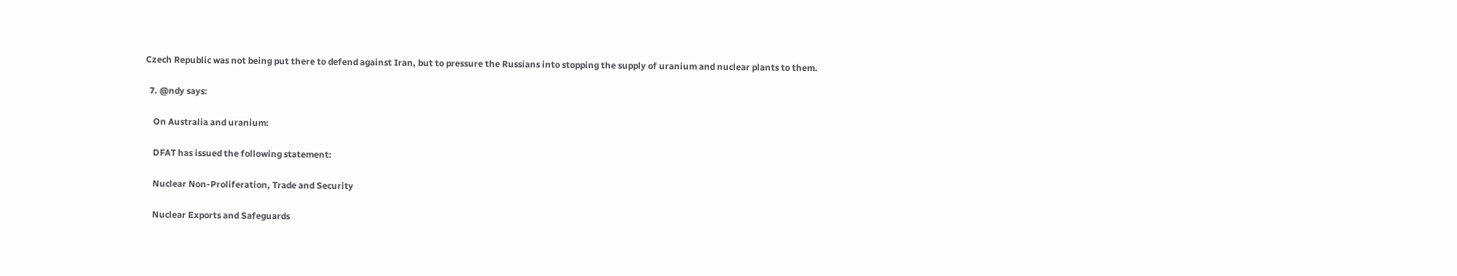Czech Republic was not being put there to defend against Iran, but to pressure the Russians into stopping the supply of uranium and nuclear plants to them.

  7. @ndy says:

    On Australia and uranium:

    DFAT has issued the following statement:

    Nuclear Non-Proliferation, Trade and Security

    Nuclear Exports and Safeguards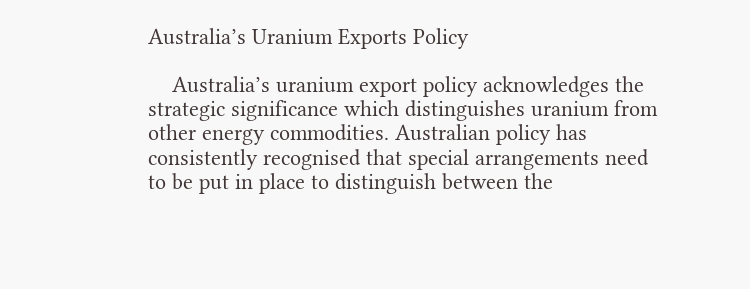Australia’s Uranium Exports Policy

    Australia’s uranium export policy acknowledges the strategic significance which distinguishes uranium from other energy commodities. Australian policy has consistently recognised that special arrangements need to be put in place to distinguish between the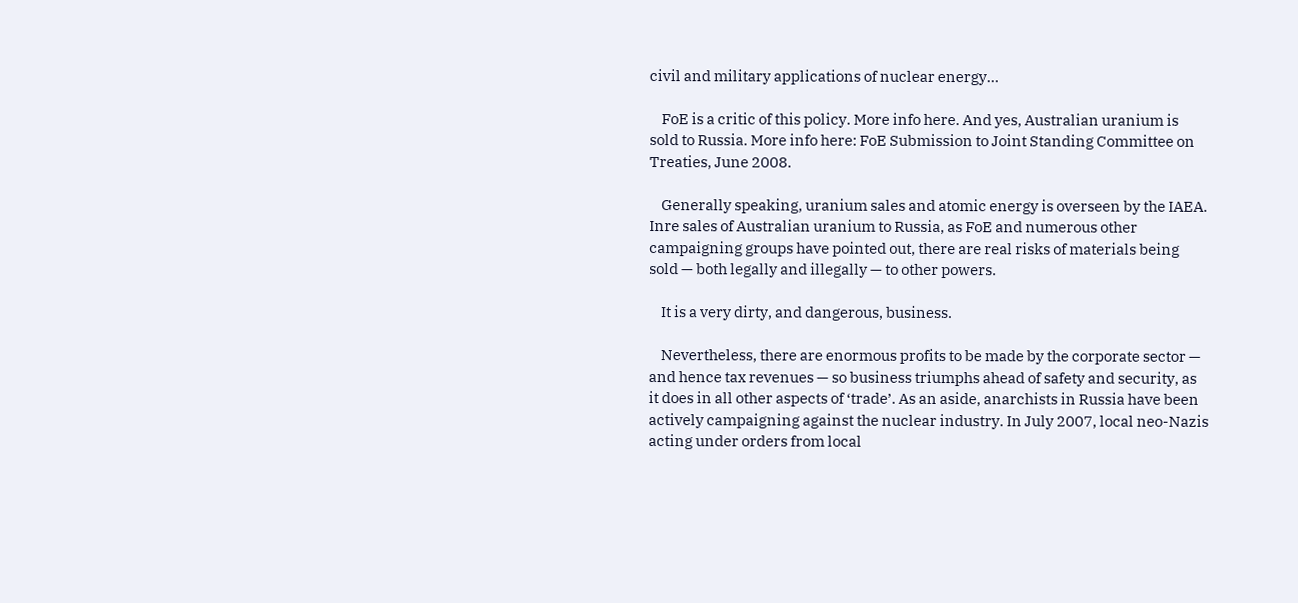civil and military applications of nuclear energy…

    FoE is a critic of this policy. More info here. And yes, Australian uranium is sold to Russia. More info here: FoE Submission to Joint Standing Committee on Treaties, June 2008.

    Generally speaking, uranium sales and atomic energy is overseen by the IAEA. Inre sales of Australian uranium to Russia, as FoE and numerous other campaigning groups have pointed out, there are real risks of materials being sold — both legally and illegally — to other powers.

    It is a very dirty, and dangerous, business.

    Nevertheless, there are enormous profits to be made by the corporate sector — and hence tax revenues — so business triumphs ahead of safety and security, as it does in all other aspects of ‘trade’. As an aside, anarchists in Russia have been actively campaigning against the nuclear industry. In July 2007, local neo-Nazis acting under orders from local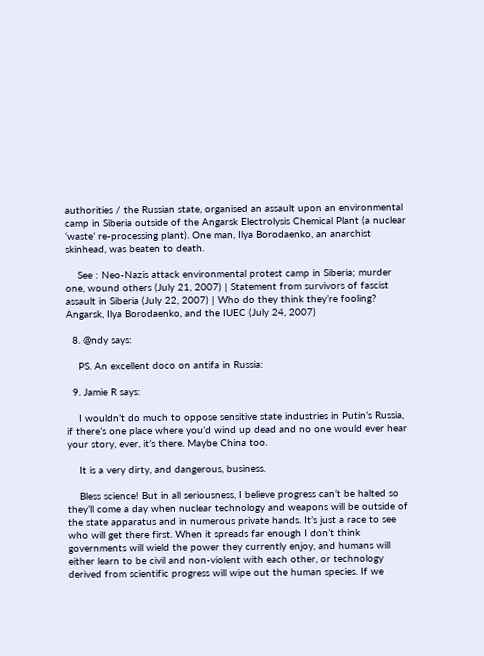authorities / the Russian state, organised an assault upon an environmental camp in Siberia outside of the Angarsk Electrolysis Chemical Plant (a nuclear ‘waste’ re-processing plant). One man, Ilya Borodaenko, an anarchist skinhead, was beaten to death.

    See : Neo-Nazis attack environmental protest camp in Siberia; murder one, wound others (July 21, 2007) | Statement from survivors of fascist assault in Siberia (July 22, 2007) | Who do they think they’re fooling? Angarsk, Ilya Borodaenko, and the IUEC (July 24, 2007)

  8. @ndy says:

    PS. An excellent doco on antifa in Russia:

  9. Jamie R says:

    I wouldn’t do much to oppose sensitive state industries in Putin’s Russia, if there’s one place where you’d wind up dead and no one would ever hear your story, ever, it’s there. Maybe China too.

    It is a very dirty, and dangerous, business.

    Bless science! But in all seriousness, I believe progress can’t be halted so they’ll come a day when nuclear technology and weapons will be outside of the state apparatus and in numerous private hands. It’s just a race to see who will get there first. When it spreads far enough I don’t think governments will wield the power they currently enjoy, and humans will either learn to be civil and non-violent with each other, or technology derived from scientific progress will wipe out the human species. If we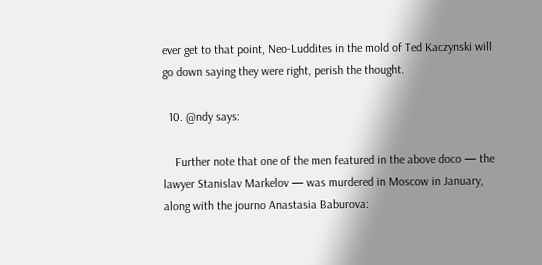ever get to that point, Neo-Luddites in the mold of Ted Kaczynski will go down saying they were right, perish the thought.

  10. @ndy says:

    Further note that one of the men featured in the above doco — the lawyer Stanislav Markelov — was murdered in Moscow in January, along with the journo Anastasia Baburova: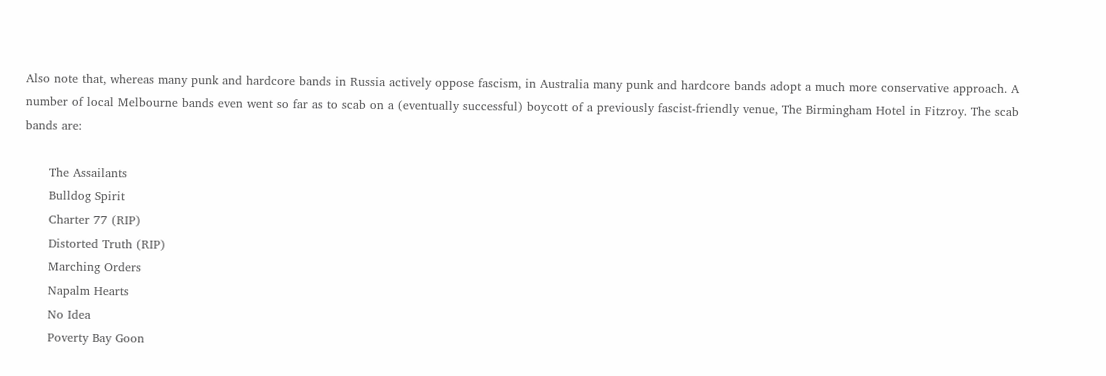Also note that, whereas many punk and hardcore bands in Russia actively oppose fascism, in Australia many punk and hardcore bands adopt a much more conservative approach. A number of local Melbourne bands even went so far as to scab on a (eventually successful) boycott of a previously fascist-friendly venue, The Birmingham Hotel in Fitzroy. The scab bands are:

      The Assailants
      Bulldog Spirit
      Charter 77 (RIP)
      Distorted Truth (RIP)
      Marching Orders
      Napalm Hearts
      No Idea
      Poverty Bay Goon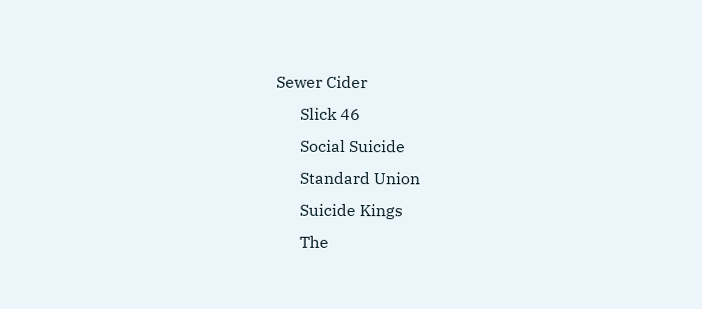Sewer Cider
      Slick 46
      Social Suicide
      Standard Union
      Suicide Kings
      The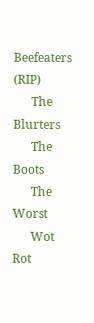Beefeaters (RIP)
      The Blurters
      The Boots
      The Worst
      Wot Rot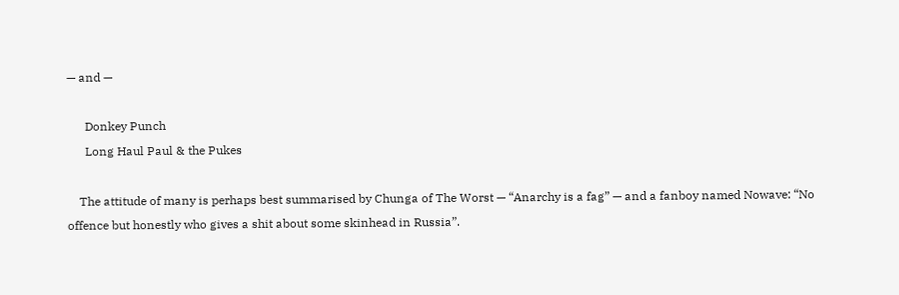— and —

      Donkey Punch
      Long Haul Paul & the Pukes

    The attitude of many is perhaps best summarised by Chunga of The Worst — “Anarchy is a fag” — and a fanboy named Nowave: “No offence but honestly who gives a shit about some skinhead in Russia”.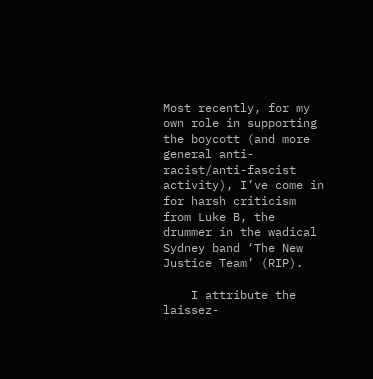Most recently, for my own role in supporting the boycott (and more general anti-racist/anti-fascist activity), I’ve come in for harsh criticism from Luke B, the drummer in the wadical Sydney band ‘The New Justice Team’ (RIP).

    I attribute the laissez-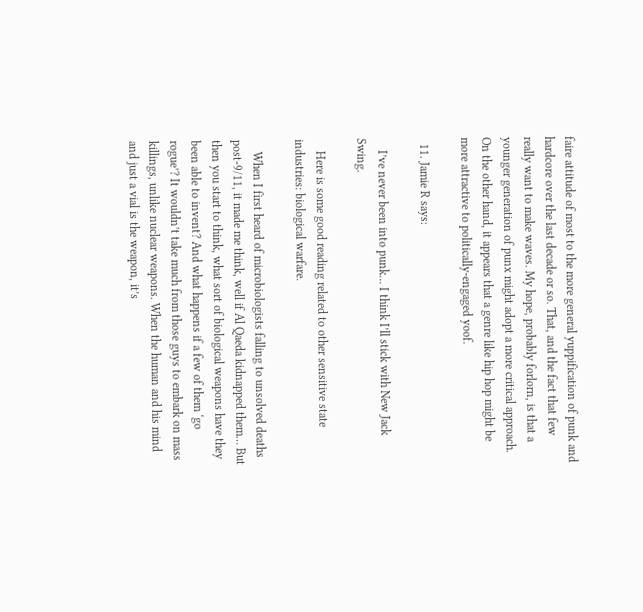faire attitude of most to the more general yuppification of punk and hardcore over the last decade or so. That, and the fact that few really want to make waves. My hope, probably forlorn, is that a younger generation of punx might adopt a more critical approach. On the other hand, it appears that a genre like hip hop might be more attractive to politically-engaged yoof.

  11. Jamie R says:

    I’ve never been into punk… I think I’ll stick with New Jack Swing.

    Here is some good reading related to other sensitive state industries: biological warfare.

    When I first heard of microbiologists falling to unsolved deaths post-9/11, it made me think, well if Al Qaeda kidnapped them… But then you start to think, what sort of biological weapons have they been able to invent? And what happens if a few of them ‘go rogue’? It wouldn’t take much from those guys to embark on mass killings, unlike nuclear weapons. When the human and his mind and just a vial is the weapon, it’s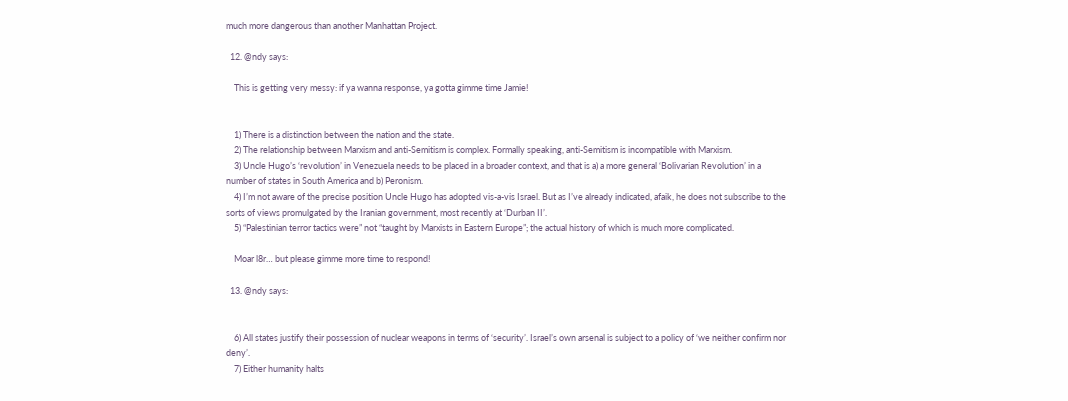much more dangerous than another Manhattan Project.

  12. @ndy says:

    This is getting very messy: if ya wanna response, ya gotta gimme time Jamie!


    1) There is a distinction between the nation and the state.
    2) The relationship between Marxism and anti-Semitism is complex. Formally speaking, anti-Semitism is incompatible with Marxism.
    3) Uncle Hugo’s ‘revolution’ in Venezuela needs to be placed in a broader context, and that is a) a more general ‘Bolivarian Revolution’ in a number of states in South America and b) Peronism.
    4) I’m not aware of the precise position Uncle Hugo has adopted vis-a-vis Israel. But as I’ve already indicated, afaik, he does not subscribe to the sorts of views promulgated by the Iranian government, most recently at ‘Durban II’.
    5) “Palestinian terror tactics were” not “taught by Marxists in Eastern Europe”; the actual history of which is much more complicated.

    Moar l8r… but please gimme more time to respond!

  13. @ndy says:


    6) All states justify their possession of nuclear weapons in terms of ‘security’. Israel’s own arsenal is subject to a policy of ‘we neither confirm nor deny’.
    7) Either humanity halts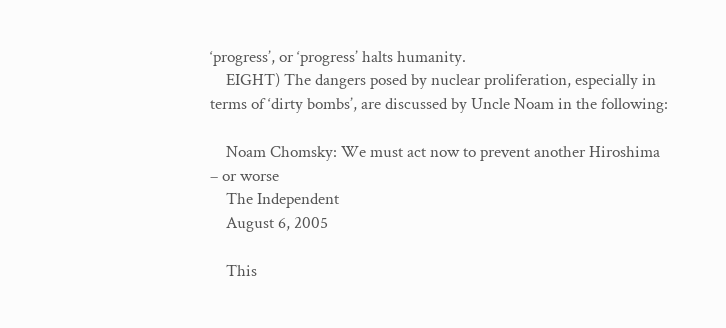‘progress’, or ‘progress’ halts humanity.
    EIGHT) The dangers posed by nuclear proliferation, especially in terms of ‘dirty bombs’, are discussed by Uncle Noam in the following:

    Noam Chomsky: We must act now to prevent another Hiroshima – or worse
    The Independent
    August 6, 2005

    This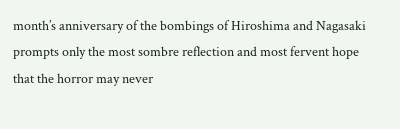month’s anniversary of the bombings of Hiroshima and Nagasaki prompts only the most sombre reflection and most fervent hope that the horror may never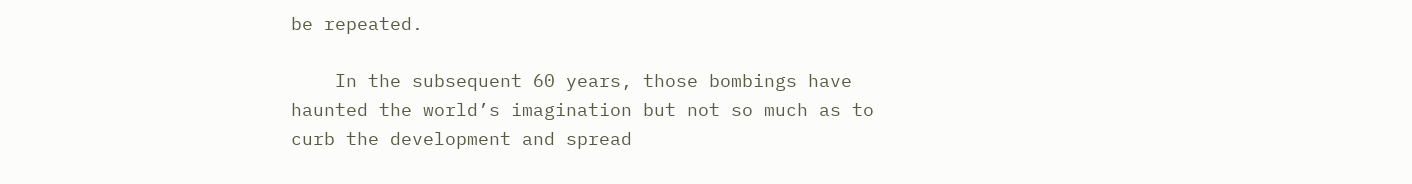be repeated.

    In the subsequent 60 years, those bombings have haunted the world’s imagination but not so much as to curb the development and spread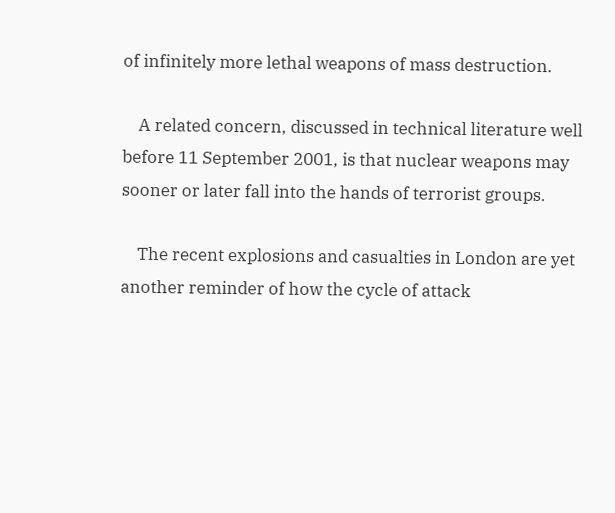of infinitely more lethal weapons of mass destruction.

    A related concern, discussed in technical literature well before 11 September 2001, is that nuclear weapons may sooner or later fall into the hands of terrorist groups.

    The recent explosions and casualties in London are yet another reminder of how the cycle of attack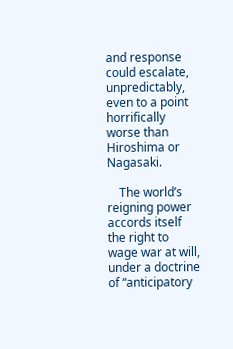and response could escalate, unpredictably, even to a point horrifically worse than Hiroshima or Nagasaki.

    The world’s reigning power accords itself the right to wage war at will, under a doctrine of “anticipatory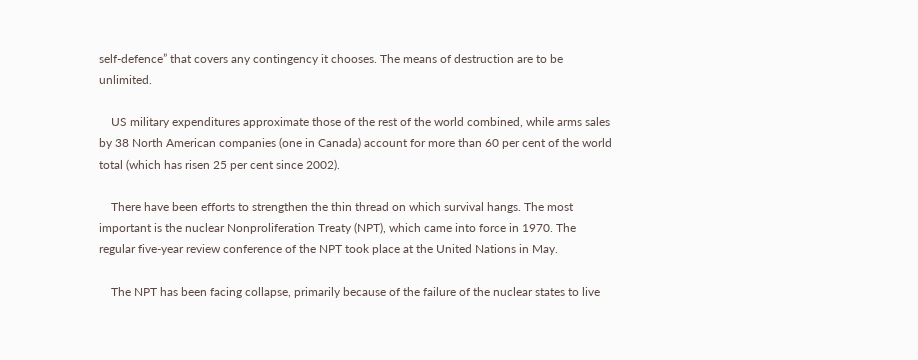self-defence” that covers any contingency it chooses. The means of destruction are to be unlimited.

    US military expenditures approximate those of the rest of the world combined, while arms sales by 38 North American companies (one in Canada) account for more than 60 per cent of the world total (which has risen 25 per cent since 2002).

    There have been efforts to strengthen the thin thread on which survival hangs. The most important is the nuclear Nonproliferation Treaty (NPT), which came into force in 1970. The regular five-year review conference of the NPT took place at the United Nations in May.

    The NPT has been facing collapse, primarily because of the failure of the nuclear states to live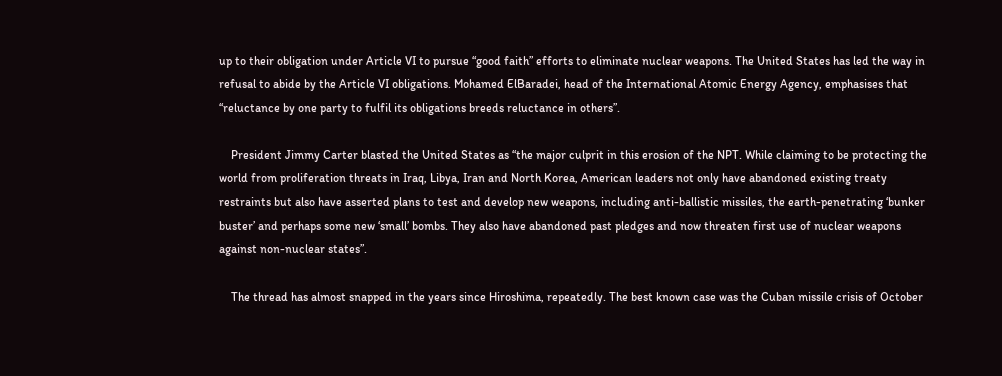up to their obligation under Article VI to pursue “good faith” efforts to eliminate nuclear weapons. The United States has led the way in refusal to abide by the Article VI obligations. Mohamed ElBaradei, head of the International Atomic Energy Agency, emphasises that “reluctance by one party to fulfil its obligations breeds reluctance in others”.

    President Jimmy Carter blasted the United States as “the major culprit in this erosion of the NPT. While claiming to be protecting the world from proliferation threats in Iraq, Libya, Iran and North Korea, American leaders not only have abandoned existing treaty restraints but also have asserted plans to test and develop new weapons, including anti-ballistic missiles, the earth-penetrating ‘bunker buster’ and perhaps some new ‘small’ bombs. They also have abandoned past pledges and now threaten first use of nuclear weapons against non-nuclear states”.

    The thread has almost snapped in the years since Hiroshima, repeatedly. The best known case was the Cuban missile crisis of October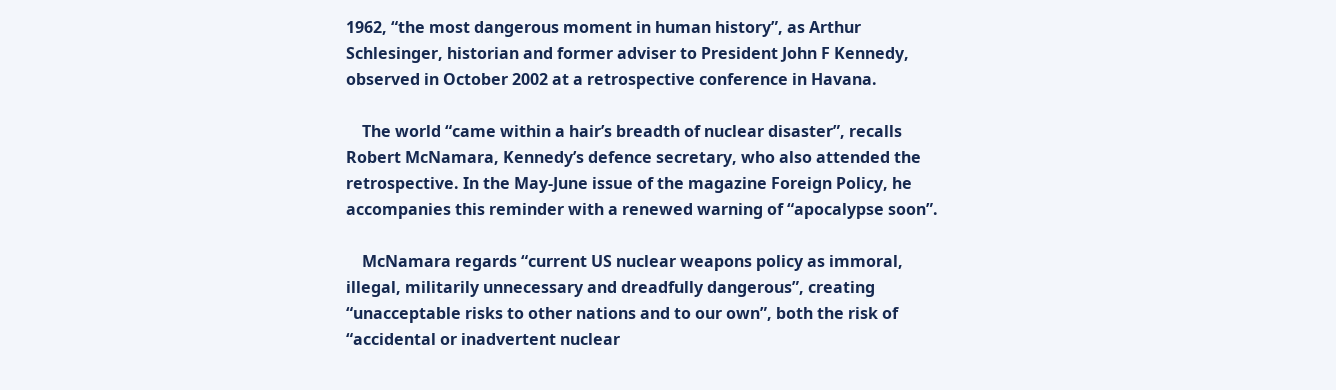1962, “the most dangerous moment in human history”, as Arthur Schlesinger, historian and former adviser to President John F Kennedy, observed in October 2002 at a retrospective conference in Havana.

    The world “came within a hair’s breadth of nuclear disaster”, recalls Robert McNamara, Kennedy’s defence secretary, who also attended the retrospective. In the May-June issue of the magazine Foreign Policy, he accompanies this reminder with a renewed warning of “apocalypse soon”.

    McNamara regards “current US nuclear weapons policy as immoral, illegal, militarily unnecessary and dreadfully dangerous”, creating “unacceptable risks to other nations and to our own”, both the risk of “accidental or inadvertent nuclear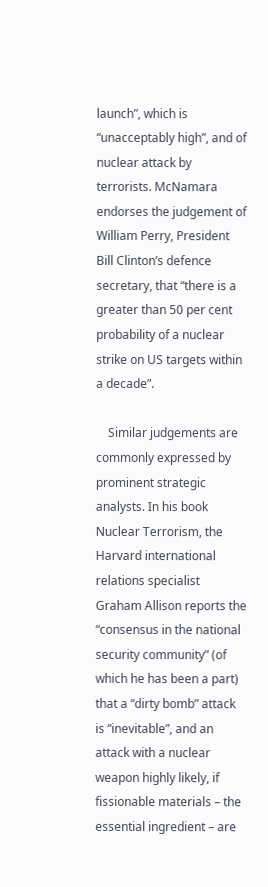launch”, which is “unacceptably high”, and of nuclear attack by terrorists. McNamara endorses the judgement of William Perry, President Bill Clinton’s defence secretary, that “there is a greater than 50 per cent probability of a nuclear strike on US targets within a decade”.

    Similar judgements are commonly expressed by prominent strategic analysts. In his book Nuclear Terrorism, the Harvard international relations specialist Graham Allison reports the “consensus in the national security community” (of which he has been a part) that a “dirty bomb” attack is “inevitable”, and an attack with a nuclear weapon highly likely, if fissionable materials – the essential ingredient – are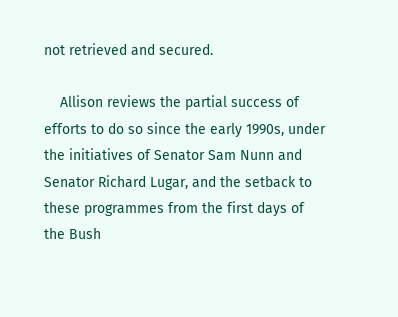not retrieved and secured.

    Allison reviews the partial success of efforts to do so since the early 1990s, under the initiatives of Senator Sam Nunn and Senator Richard Lugar, and the setback to these programmes from the first days of the Bush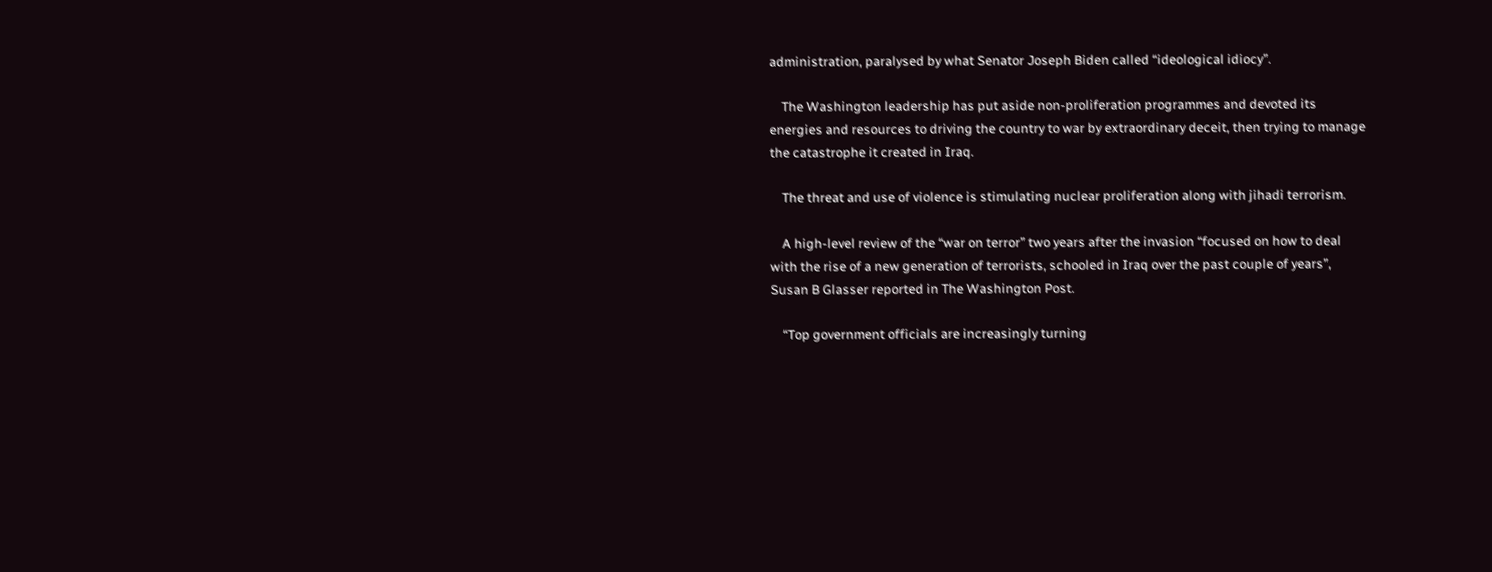administration, paralysed by what Senator Joseph Biden called “ideological idiocy”.

    The Washington leadership has put aside non-proliferation programmes and devoted its energies and resources to driving the country to war by extraordinary deceit, then trying to manage the catastrophe it created in Iraq.

    The threat and use of violence is stimulating nuclear proliferation along with jihadi terrorism.

    A high-level review of the “war on terror” two years after the invasion “focused on how to deal with the rise of a new generation of terrorists, schooled in Iraq over the past couple of years”, Susan B Glasser reported in The Washington Post.

    “Top government officials are increasingly turning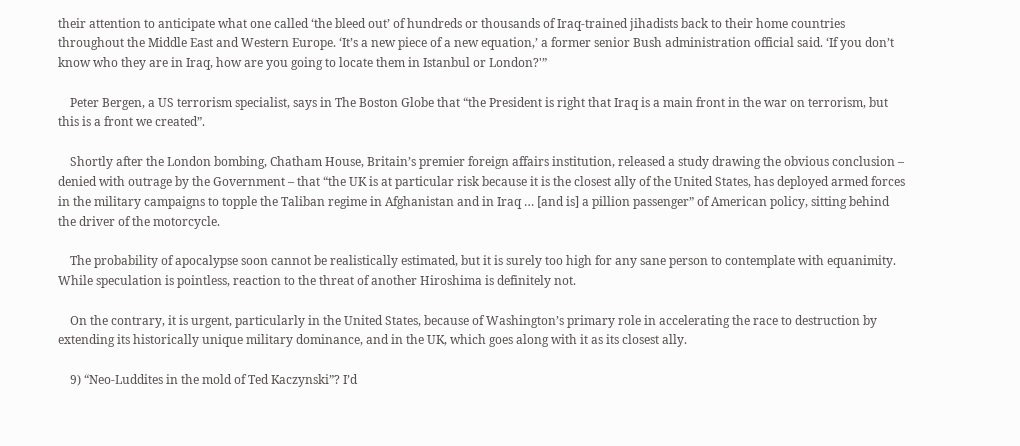their attention to anticipate what one called ‘the bleed out’ of hundreds or thousands of Iraq-trained jihadists back to their home countries throughout the Middle East and Western Europe. ‘It’s a new piece of a new equation,’ a former senior Bush administration official said. ‘If you don’t know who they are in Iraq, how are you going to locate them in Istanbul or London?'”

    Peter Bergen, a US terrorism specialist, says in The Boston Globe that “the President is right that Iraq is a main front in the war on terrorism, but this is a front we created”.

    Shortly after the London bombing, Chatham House, Britain’s premier foreign affairs institution, released a study drawing the obvious conclusion – denied with outrage by the Government – that “the UK is at particular risk because it is the closest ally of the United States, has deployed armed forces in the military campaigns to topple the Taliban regime in Afghanistan and in Iraq … [and is] a pillion passenger” of American policy, sitting behind the driver of the motorcycle.

    The probability of apocalypse soon cannot be realistically estimated, but it is surely too high for any sane person to contemplate with equanimity. While speculation is pointless, reaction to the threat of another Hiroshima is definitely not.

    On the contrary, it is urgent, particularly in the United States, because of Washington’s primary role in accelerating the race to destruction by extending its historically unique military dominance, and in the UK, which goes along with it as its closest ally.

    9) “Neo-Luddites in the mold of Ted Kaczynski”? I’d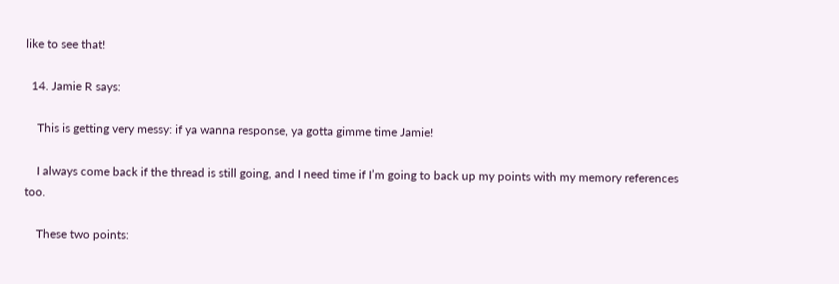like to see that!

  14. Jamie R says:

    This is getting very messy: if ya wanna response, ya gotta gimme time Jamie!

    I always come back if the thread is still going, and I need time if I’m going to back up my points with my memory references too.

    These two points: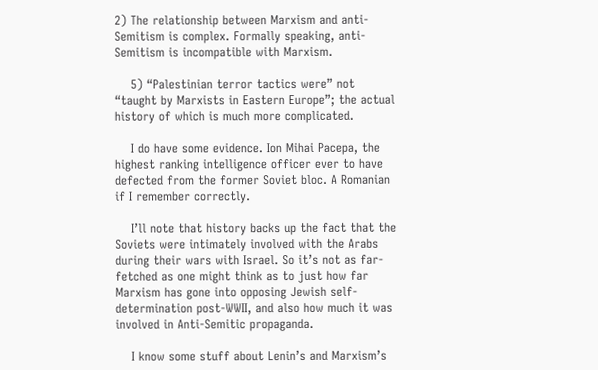2) The relationship between Marxism and anti-Semitism is complex. Formally speaking, anti-Semitism is incompatible with Marxism.

    5) “Palestinian terror tactics were” not “taught by Marxists in Eastern Europe”; the actual history of which is much more complicated.

    I do have some evidence. Ion Mihai Pacepa, the highest ranking intelligence officer ever to have defected from the former Soviet bloc. A Romanian if I remember correctly.

    I’ll note that history backs up the fact that the Soviets were intimately involved with the Arabs during their wars with Israel. So it’s not as far-fetched as one might think as to just how far Marxism has gone into opposing Jewish self-determination post-WWII, and also how much it was involved in Anti-Semitic propaganda.

    I know some stuff about Lenin’s and Marxism’s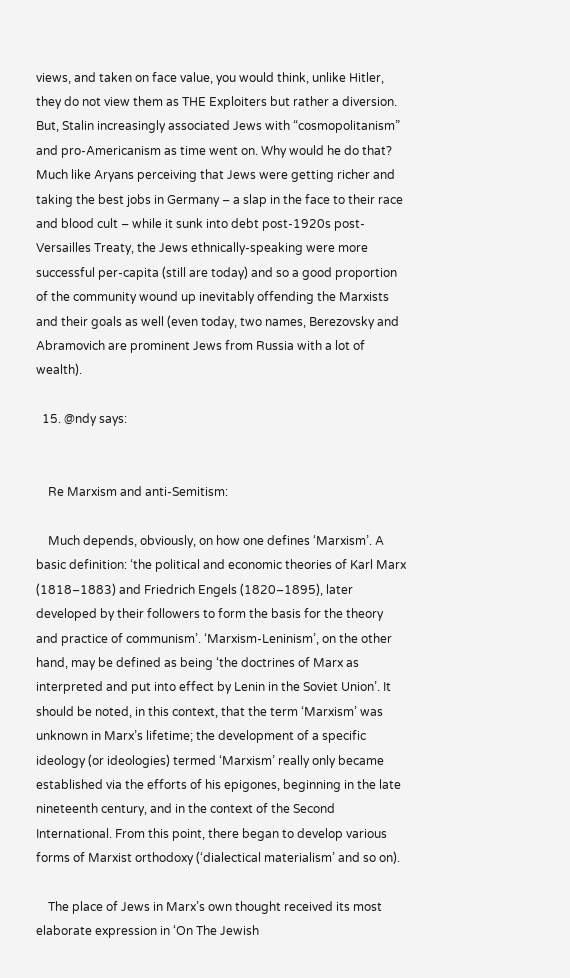views, and taken on face value, you would think, unlike Hitler, they do not view them as THE Exploiters but rather a diversion. But, Stalin increasingly associated Jews with “cosmopolitanism” and pro-Americanism as time went on. Why would he do that? Much like Aryans perceiving that Jews were getting richer and taking the best jobs in Germany – a slap in the face to their race and blood cult – while it sunk into debt post-1920s post-Versailles Treaty, the Jews ethnically-speaking were more successful per-capita (still are today) and so a good proportion of the community wound up inevitably offending the Marxists and their goals as well (even today, two names, Berezovsky and Abramovich are prominent Jews from Russia with a lot of wealth).

  15. @ndy says:


    Re Marxism and anti-Semitism:

    Much depends, obviously, on how one defines ‘Marxism’. A basic definition: ‘the political and economic theories of Karl Marx (1818–1883) and Friedrich Engels (1820–1895), later developed by their followers to form the basis for the theory and practice of communism’. ‘Marxism-Leninism’, on the other hand, may be defined as being ‘the doctrines of Marx as interpreted and put into effect by Lenin in the Soviet Union’. It should be noted, in this context, that the term ‘Marxism’ was unknown in Marx’s lifetime; the development of a specific ideology (or ideologies) termed ‘Marxism’ really only became established via the efforts of his epigones, beginning in the late nineteenth century, and in the context of the Second International. From this point, there began to develop various forms of Marxist orthodoxy (‘dialectical materialism’ and so on).

    The place of Jews in Marx’s own thought received its most elaborate expression in ‘On The Jewish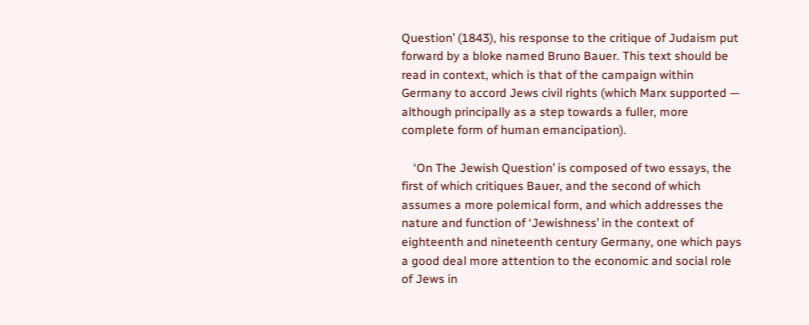Question’ (1843), his response to the critique of Judaism put forward by a bloke named Bruno Bauer. This text should be read in context, which is that of the campaign within Germany to accord Jews civil rights (which Marx supported — although principally as a step towards a fuller, more complete form of human emancipation).

    ‘On The Jewish Question’ is composed of two essays, the first of which critiques Bauer, and the second of which assumes a more polemical form, and which addresses the nature and function of ‘Jewishness’ in the context of eighteenth and nineteenth century Germany, one which pays a good deal more attention to the economic and social role of Jews in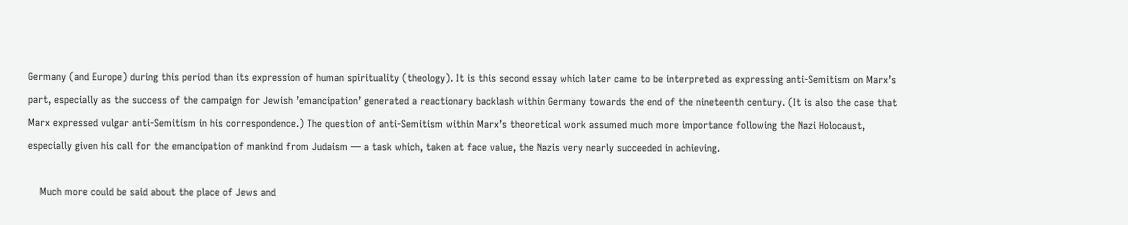Germany (and Europe) during this period than its expression of human spirituality (theology). It is this second essay which later came to be interpreted as expressing anti-Semitism on Marx’s part, especially as the success of the campaign for Jewish ’emancipation’ generated a reactionary backlash within Germany towards the end of the nineteenth century. (It is also the case that Marx expressed vulgar anti-Semitism in his correspondence.) The question of anti-Semitism within Marx’s theoretical work assumed much more importance following the Nazi Holocaust, especially given his call for the emancipation of mankind from Judaism — a task which, taken at face value, the Nazis very nearly succeeded in achieving.

    Much more could be said about the place of Jews and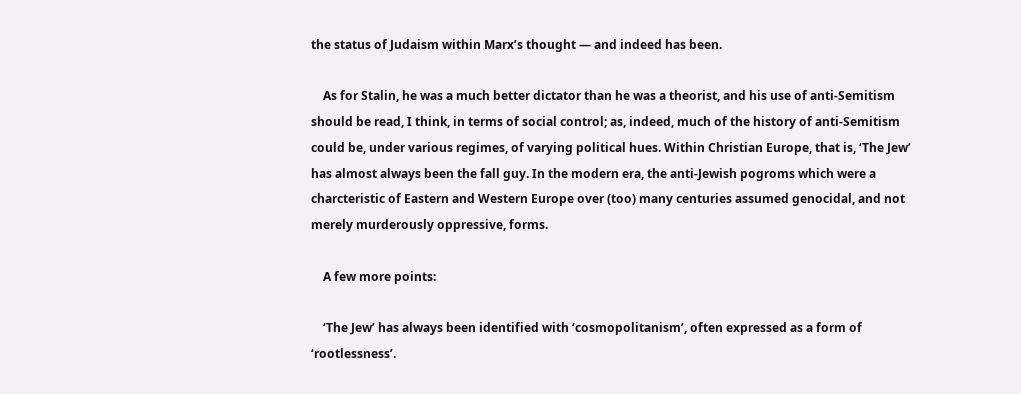the status of Judaism within Marx’s thought — and indeed has been.

    As for Stalin, he was a much better dictator than he was a theorist, and his use of anti-Semitism should be read, I think, in terms of social control; as, indeed, much of the history of anti-Semitism could be, under various regimes, of varying political hues. Within Christian Europe, that is, ‘The Jew’ has almost always been the fall guy. In the modern era, the anti-Jewish pogroms which were a charcteristic of Eastern and Western Europe over (too) many centuries assumed genocidal, and not merely murderously oppressive, forms.

    A few more points:

    ‘The Jew’ has always been identified with ‘cosmopolitanism’, often expressed as a form of ‘rootlessness’.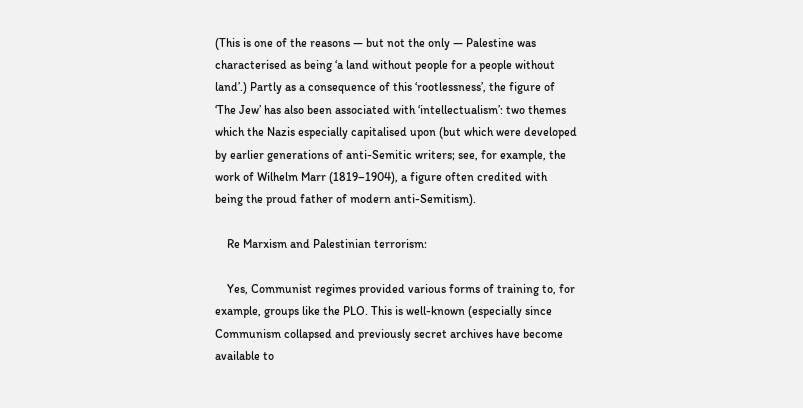(This is one of the reasons — but not the only — Palestine was characterised as being ‘a land without people for a people without land’.) Partly as a consequence of this ‘rootlessness’, the figure of ‘The Jew’ has also been associated with ‘intellectualism’: two themes which the Nazis especially capitalised upon (but which were developed by earlier generations of anti-Semitic writers; see, for example, the work of Wilhelm Marr (1819–1904), a figure often credited with being the proud father of modern anti-Semitism).

    Re Marxism and Palestinian terrorism:

    Yes, Communist regimes provided various forms of training to, for example, groups like the PLO. This is well-known (especially since Communism collapsed and previously secret archives have become available to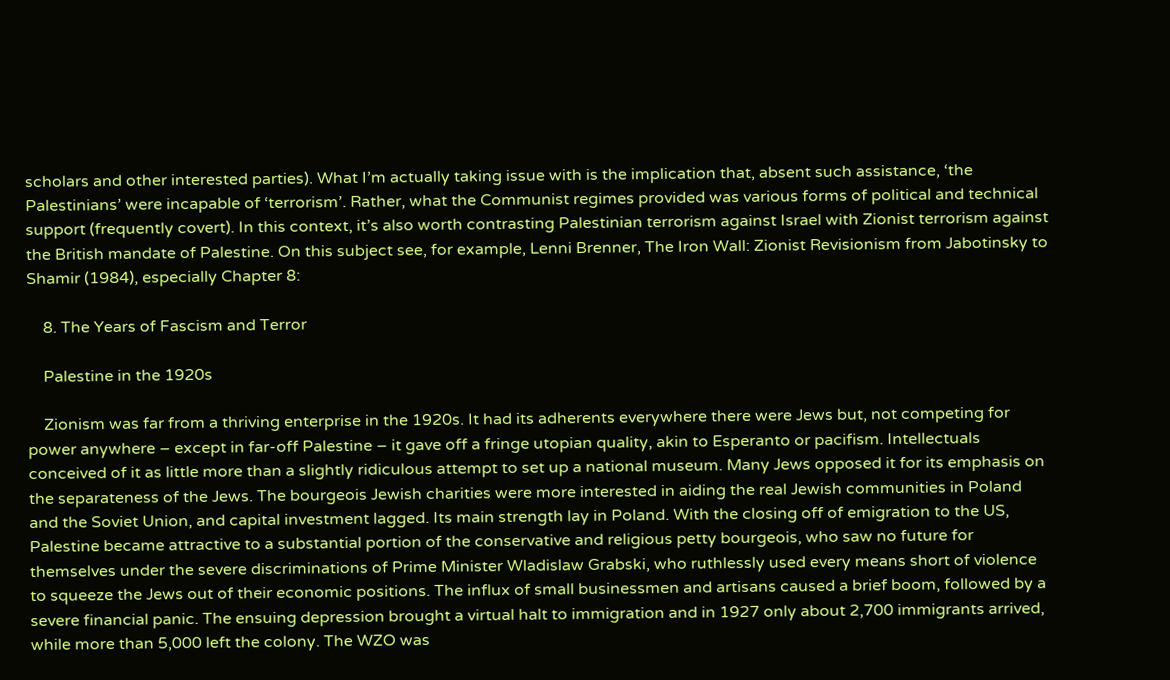scholars and other interested parties). What I’m actually taking issue with is the implication that, absent such assistance, ‘the Palestinians’ were incapable of ‘terrorism’. Rather, what the Communist regimes provided was various forms of political and technical support (frequently covert). In this context, it’s also worth contrasting Palestinian terrorism against Israel with Zionist terrorism against the British mandate of Palestine. On this subject see, for example, Lenni Brenner, The Iron Wall: Zionist Revisionism from Jabotinsky to Shamir (1984), especially Chapter 8:

    8. The Years of Fascism and Terror

    Palestine in the 1920s

    Zionism was far from a thriving enterprise in the 1920s. It had its adherents everywhere there were Jews but, not competing for power anywhere – except in far-off Palestine – it gave off a fringe utopian quality, akin to Esperanto or pacifism. Intellectuals conceived of it as little more than a slightly ridiculous attempt to set up a national museum. Many Jews opposed it for its emphasis on the separateness of the Jews. The bourgeois Jewish charities were more interested in aiding the real Jewish communities in Poland and the Soviet Union, and capital investment lagged. Its main strength lay in Poland. With the closing off of emigration to the US, Palestine became attractive to a substantial portion of the conservative and religious petty bourgeois, who saw no future for themselves under the severe discriminations of Prime Minister Wladislaw Grabski, who ruthlessly used every means short of violence to squeeze the Jews out of their economic positions. The influx of small businessmen and artisans caused a brief boom, followed by a severe financial panic. The ensuing depression brought a virtual halt to immigration and in 1927 only about 2,700 immigrants arrived, while more than 5,000 left the colony. The WZO was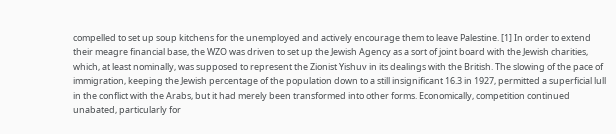compelled to set up soup kitchens for the unemployed and actively encourage them to leave Palestine. [1] In order to extend their meagre financial base, the WZO was driven to set up the Jewish Agency as a sort of joint board with the Jewish charities, which, at least nominally, was supposed to represent the Zionist Yishuv in its dealings with the British. The slowing of the pace of immigration, keeping the Jewish percentage of the population down to a still insignificant 16.3 in 1927, permitted a superficial lull in the conflict with the Arabs, but it had merely been transformed into other forms. Economically, competition continued unabated, particularly for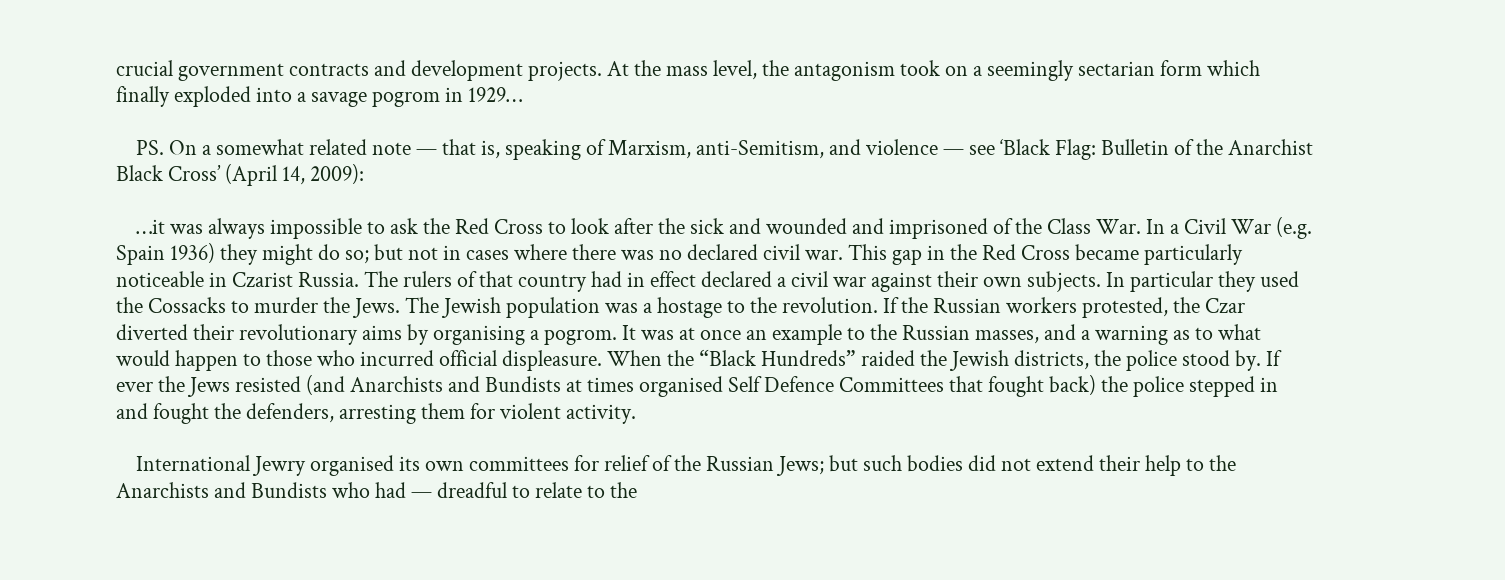crucial government contracts and development projects. At the mass level, the antagonism took on a seemingly sectarian form which finally exploded into a savage pogrom in 1929…

    PS. On a somewhat related note — that is, speaking of Marxism, anti-Semitism, and violence — see ‘Black Flag: Bulletin of the Anarchist Black Cross’ (April 14, 2009):

    …it was always impossible to ask the Red Cross to look after the sick and wounded and imprisoned of the Class War. In a Civil War (e.g. Spain 1936) they might do so; but not in cases where there was no declared civil war. This gap in the Red Cross became particularly noticeable in Czarist Russia. The rulers of that country had in effect declared a civil war against their own subjects. In particular they used the Cossacks to murder the Jews. The Jewish population was a hostage to the revolution. If the Russian workers protested, the Czar diverted their revolutionary aims by organising a pogrom. It was at once an example to the Russian masses, and a warning as to what would happen to those who incurred official displeasure. When the “Black Hundreds” raided the Jewish districts, the police stood by. If ever the Jews resisted (and Anarchists and Bundists at times organised Self Defence Committees that fought back) the police stepped in and fought the defenders, arresting them for violent activity.

    International Jewry organised its own committees for relief of the Russian Jews; but such bodies did not extend their help to the Anarchists and Bundists who had — dreadful to relate to the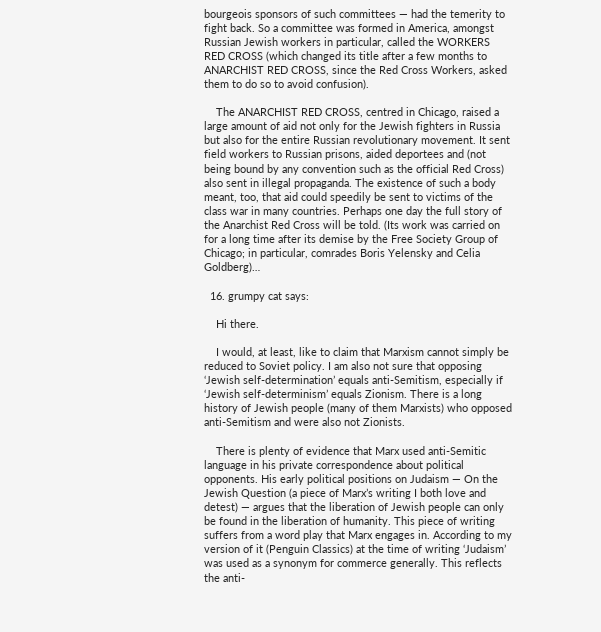bourgeois sponsors of such committees — had the temerity to fight back. So a committee was formed in America, amongst Russian Jewish workers in particular, called the WORKERS RED CROSS (which changed its title after a few months to ANARCHIST RED CROSS, since the Red Cross Workers, asked them to do so to avoid confusion).

    The ANARCHIST RED CROSS, centred in Chicago, raised a large amount of aid not only for the Jewish fighters in Russia but also for the entire Russian revolutionary movement. It sent field workers to Russian prisons, aided deportees and (not being bound by any convention such as the official Red Cross) also sent in illegal propaganda. The existence of such a body meant, too, that aid could speedily be sent to victims of the class war in many countries. Perhaps one day the full story of the Anarchist Red Cross will be told. (Its work was carried on for a long time after its demise by the Free Society Group of Chicago; in particular, comrades Boris Yelensky and Celia Goldberg)…

  16. grumpy cat says:

    Hi there.

    I would, at least, like to claim that Marxism cannot simply be reduced to Soviet policy. I am also not sure that opposing ‘Jewish self-determination’ equals anti-Semitism, especially if ‘Jewish self-determinism’ equals Zionism. There is a long history of Jewish people (many of them Marxists) who opposed anti-Semitism and were also not Zionists.

    There is plenty of evidence that Marx used anti-Semitic language in his private correspondence about political opponents. His early political positions on Judaism — On the Jewish Question (a piece of Marx’s writing I both love and detest) — argues that the liberation of Jewish people can only be found in the liberation of humanity. This piece of writing suffers from a word play that Marx engages in. According to my version of it (Penguin Classics) at the time of writing ‘Judaism’ was used as a synonym for commerce generally. This reflects the anti-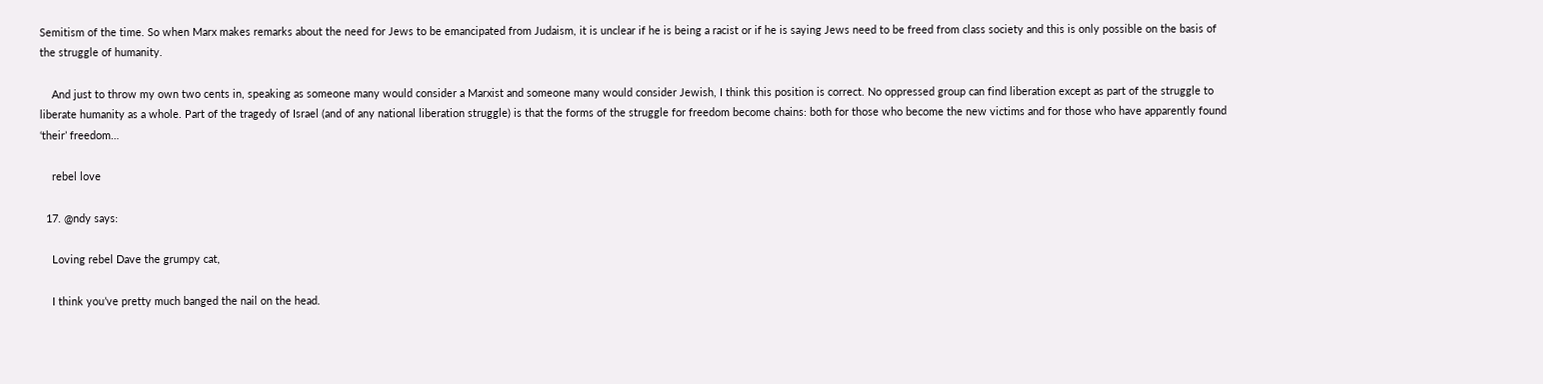Semitism of the time. So when Marx makes remarks about the need for Jews to be emancipated from Judaism, it is unclear if he is being a racist or if he is saying Jews need to be freed from class society and this is only possible on the basis of the struggle of humanity.

    And just to throw my own two cents in, speaking as someone many would consider a Marxist and someone many would consider Jewish, I think this position is correct. No oppressed group can find liberation except as part of the struggle to liberate humanity as a whole. Part of the tragedy of Israel (and of any national liberation struggle) is that the forms of the struggle for freedom become chains: both for those who become the new victims and for those who have apparently found ‘their’ freedom…

    rebel love

  17. @ndy says:

    Loving rebel Dave the grumpy cat,

    I think you’ve pretty much banged the nail on the head.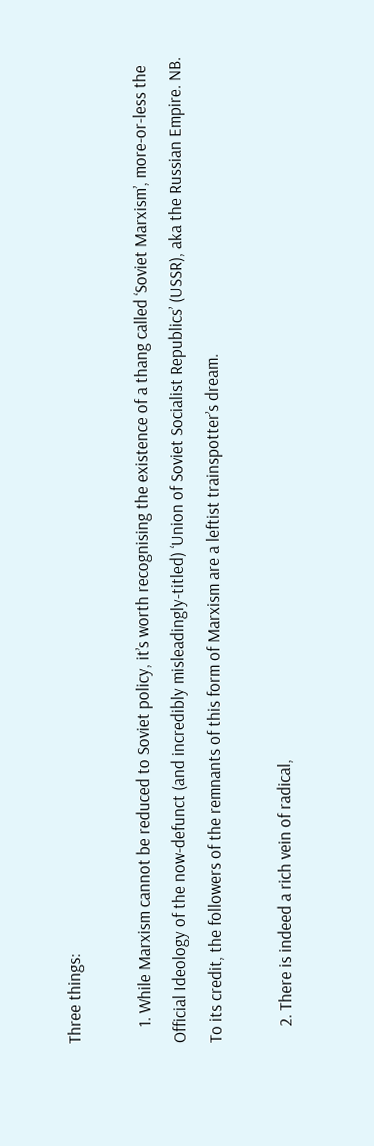Three things:

    1. While Marxism cannot be reduced to Soviet policy, it’s worth recognising the existence of a thang called ‘Soviet Marxism’, more-or-less the Official Ideology of the now-defunct (and incredibly misleadingly-titled) ‘Union of Soviet Socialist Republics’ (USSR), aka the Russian Empire. NB. To its credit, the followers of the remnants of this form of Marxism are a leftist trainspotter’s dream.

    2. There is indeed a rich vein of radical,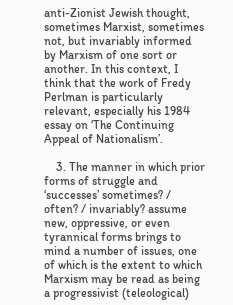anti-Zionist Jewish thought, sometimes Marxist, sometimes not, but invariably informed by Marxism of one sort or another. In this context, I think that the work of Fredy Perlman is particularly relevant, especially his 1984 essay on ‘The Continuing Appeal of Nationalism’.

    3. The manner in which prior forms of struggle and ‘successes’ sometimes? / often? / invariably? assume new, oppressive, or even tyrannical forms brings to mind a number of issues, one of which is the extent to which Marxism may be read as being a progressivist (teleological)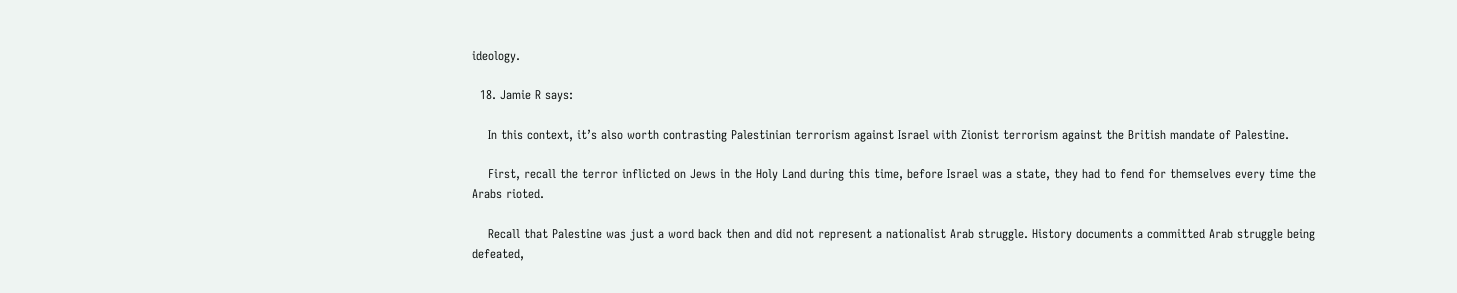ideology.

  18. Jamie R says:

    In this context, it’s also worth contrasting Palestinian terrorism against Israel with Zionist terrorism against the British mandate of Palestine.

    First, recall the terror inflicted on Jews in the Holy Land during this time, before Israel was a state, they had to fend for themselves every time the Arabs rioted.

    Recall that Palestine was just a word back then and did not represent a nationalist Arab struggle. History documents a committed Arab struggle being defeated,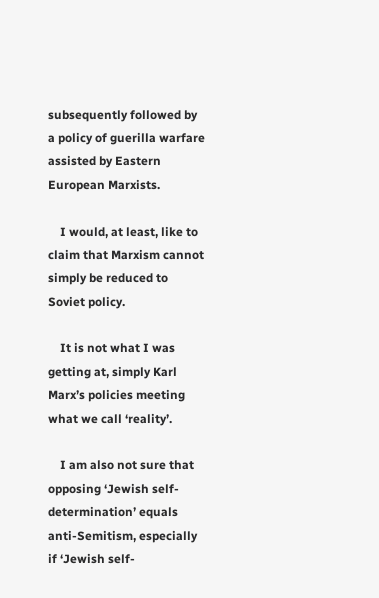subsequently followed by a policy of guerilla warfare assisted by Eastern European Marxists.

    I would, at least, like to claim that Marxism cannot simply be reduced to Soviet policy.

    It is not what I was getting at, simply Karl Marx’s policies meeting what we call ‘reality’.

    I am also not sure that opposing ‘Jewish self-determination’ equals anti-Semitism, especially if ‘Jewish self-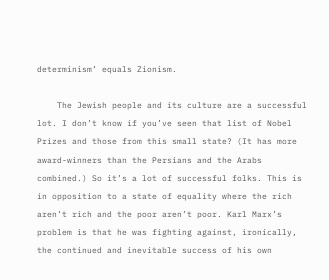determinism’ equals Zionism.

    The Jewish people and its culture are a successful lot. I don’t know if you’ve seen that list of Nobel Prizes and those from this small state? (It has more award-winners than the Persians and the Arabs combined.) So it’s a lot of successful folks. This is in opposition to a state of equality where the rich aren’t rich and the poor aren’t poor. Karl Marx’s problem is that he was fighting against, ironically, the continued and inevitable success of his own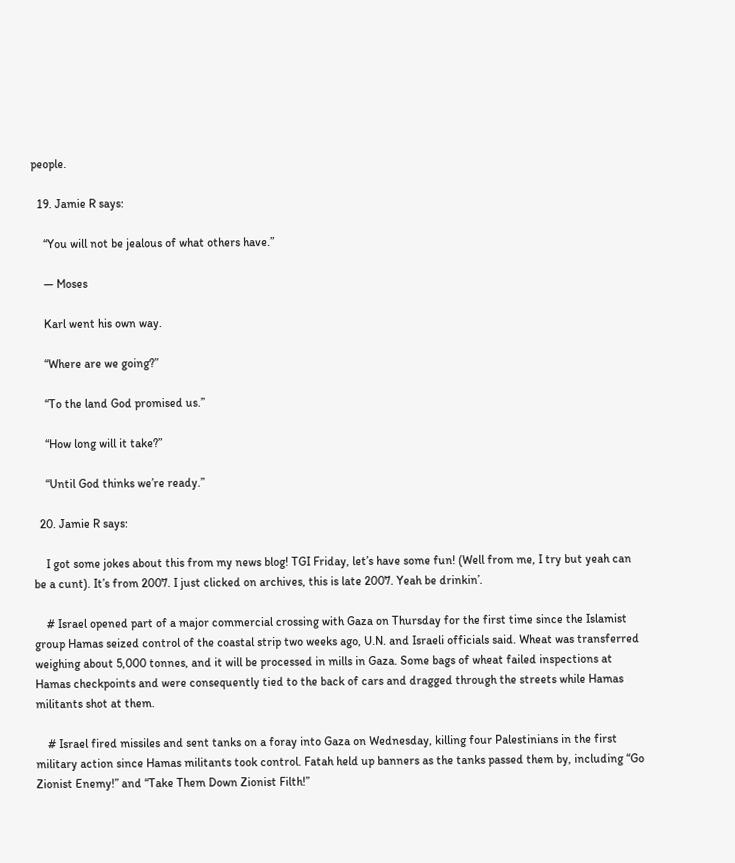people.

  19. Jamie R says:

    “You will not be jealous of what others have.”

    — Moses

    Karl went his own way.

    “Where are we going?”

    “To the land God promised us.”

    “How long will it take?”

    “Until God thinks we’re ready.”

  20. Jamie R says:

    I got some jokes about this from my news blog! TGI Friday, let’s have some fun! (Well from me, I try but yeah can be a cunt). It’s from 2007. I just clicked on archives, this is late 2007. Yeah be drinkin’.

    # Israel opened part of a major commercial crossing with Gaza on Thursday for the first time since the Islamist group Hamas seized control of the coastal strip two weeks ago, U.N. and Israeli officials said. Wheat was transferred weighing about 5,000 tonnes, and it will be processed in mills in Gaza. Some bags of wheat failed inspections at Hamas checkpoints and were consequently tied to the back of cars and dragged through the streets while Hamas militants shot at them.

    # Israel fired missiles and sent tanks on a foray into Gaza on Wednesday, killing four Palestinians in the first military action since Hamas militants took control. Fatah held up banners as the tanks passed them by, including “Go Zionist Enemy!” and “Take Them Down Zionist Filth!”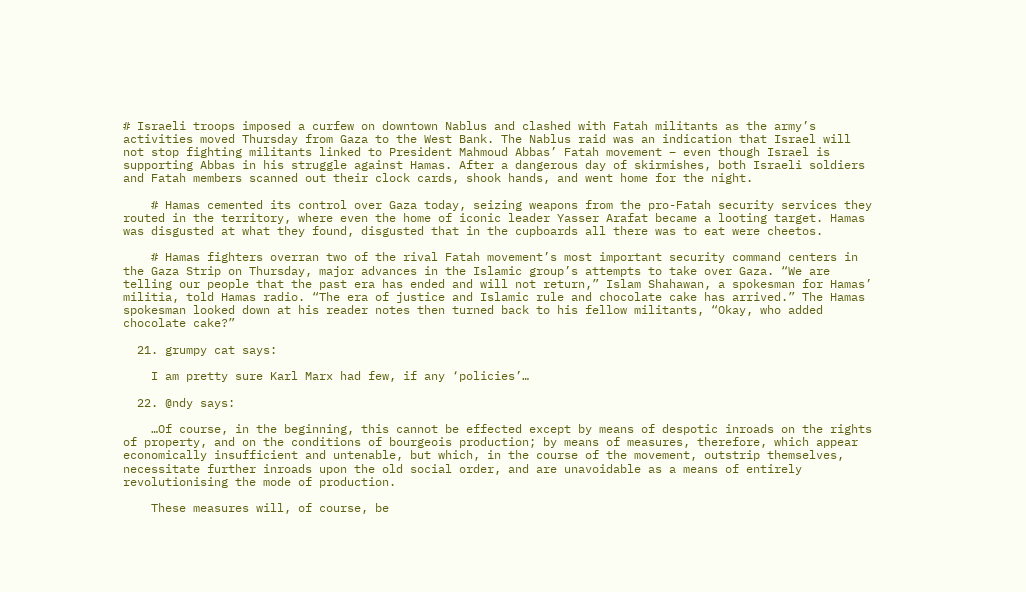# Israeli troops imposed a curfew on downtown Nablus and clashed with Fatah militants as the army’s activities moved Thursday from Gaza to the West Bank. The Nablus raid was an indication that Israel will not stop fighting militants linked to President Mahmoud Abbas’ Fatah movement – even though Israel is supporting Abbas in his struggle against Hamas. After a dangerous day of skirmishes, both Israeli soldiers and Fatah members scanned out their clock cards, shook hands, and went home for the night.

    # Hamas cemented its control over Gaza today, seizing weapons from the pro-Fatah security services they routed in the territory, where even the home of iconic leader Yasser Arafat became a looting target. Hamas was disgusted at what they found, disgusted that in the cupboards all there was to eat were cheetos.

    # Hamas fighters overran two of the rival Fatah movement’s most important security command centers in the Gaza Strip on Thursday, major advances in the Islamic group’s attempts to take over Gaza. “We are telling our people that the past era has ended and will not return,” Islam Shahawan, a spokesman for Hamas’ militia, told Hamas radio. “The era of justice and Islamic rule and chocolate cake has arrived.” The Hamas spokesman looked down at his reader notes then turned back to his fellow militants, “Okay, who added chocolate cake?”

  21. grumpy cat says:

    I am pretty sure Karl Marx had few, if any ‘policies’…

  22. @ndy says:

    …Of course, in the beginning, this cannot be effected except by means of despotic inroads on the rights of property, and on the conditions of bourgeois production; by means of measures, therefore, which appear economically insufficient and untenable, but which, in the course of the movement, outstrip themselves, necessitate further inroads upon the old social order, and are unavoidable as a means of entirely revolutionising the mode of production.

    These measures will, of course, be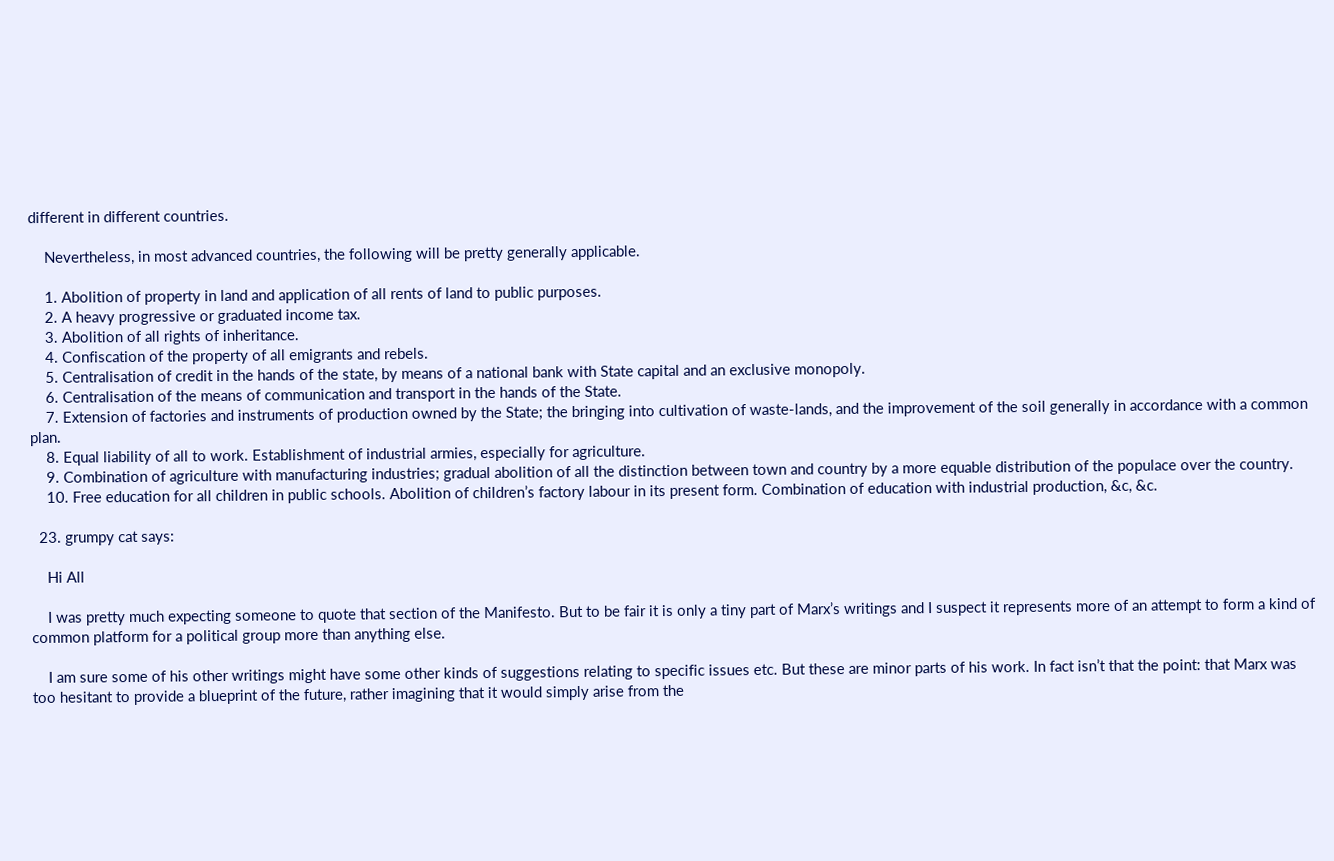different in different countries.

    Nevertheless, in most advanced countries, the following will be pretty generally applicable.

    1. Abolition of property in land and application of all rents of land to public purposes.
    2. A heavy progressive or graduated income tax.
    3. Abolition of all rights of inheritance.
    4. Confiscation of the property of all emigrants and rebels.
    5. Centralisation of credit in the hands of the state, by means of a national bank with State capital and an exclusive monopoly.
    6. Centralisation of the means of communication and transport in the hands of the State.
    7. Extension of factories and instruments of production owned by the State; the bringing into cultivation of waste-lands, and the improvement of the soil generally in accordance with a common plan.
    8. Equal liability of all to work. Establishment of industrial armies, especially for agriculture.
    9. Combination of agriculture with manufacturing industries; gradual abolition of all the distinction between town and country by a more equable distribution of the populace over the country.
    10. Free education for all children in public schools. Abolition of children’s factory labour in its present form. Combination of education with industrial production, &c, &c.

  23. grumpy cat says:

    Hi All

    I was pretty much expecting someone to quote that section of the Manifesto. But to be fair it is only a tiny part of Marx’s writings and I suspect it represents more of an attempt to form a kind of common platform for a political group more than anything else.

    I am sure some of his other writings might have some other kinds of suggestions relating to specific issues etc. But these are minor parts of his work. In fact isn’t that the point: that Marx was too hesitant to provide a blueprint of the future, rather imagining that it would simply arise from the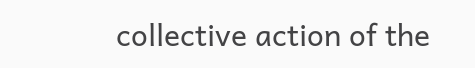collective action of the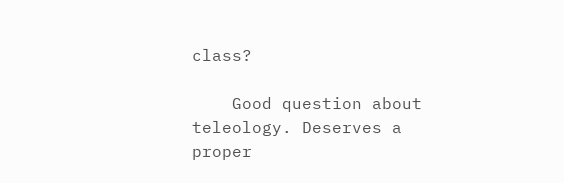class?

    Good question about teleology. Deserves a proper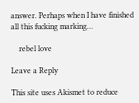answer. Perhaps when I have finished all this fucking marking…

    rebel love

Leave a Reply

This site uses Akismet to reduce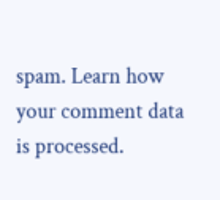spam. Learn how your comment data is processed.